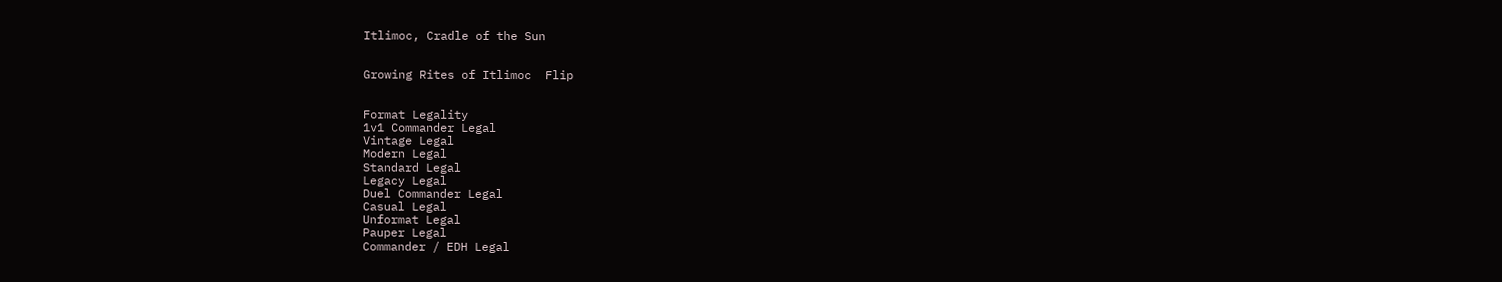Itlimoc, Cradle of the Sun


Growing Rites of Itlimoc  Flip


Format Legality
1v1 Commander Legal
Vintage Legal
Modern Legal
Standard Legal
Legacy Legal
Duel Commander Legal
Casual Legal
Unformat Legal
Pauper Legal
Commander / EDH Legal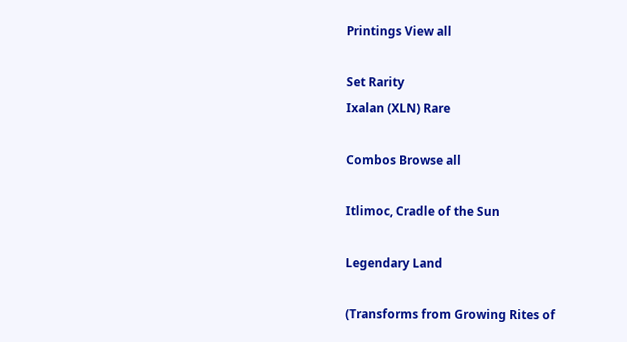Printings View all

Set Rarity
Ixalan (XLN) Rare

Combos Browse all

Itlimoc, Cradle of the Sun

Legendary Land

(Transforms from Growing Rites of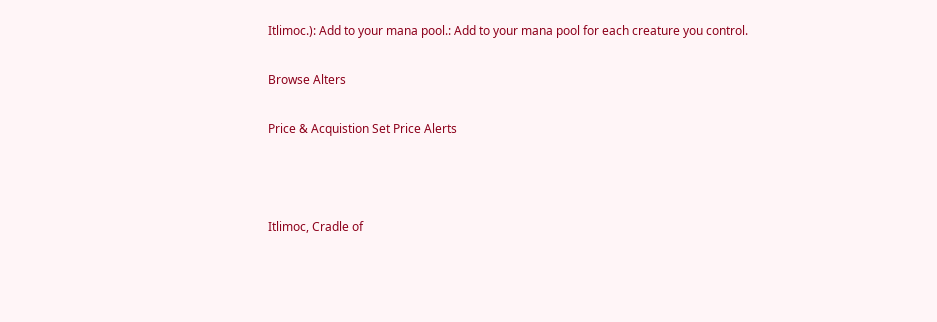Itlimoc.): Add to your mana pool.: Add to your mana pool for each creature you control.

Browse Alters

Price & Acquistion Set Price Alerts



Itlimoc, Cradle of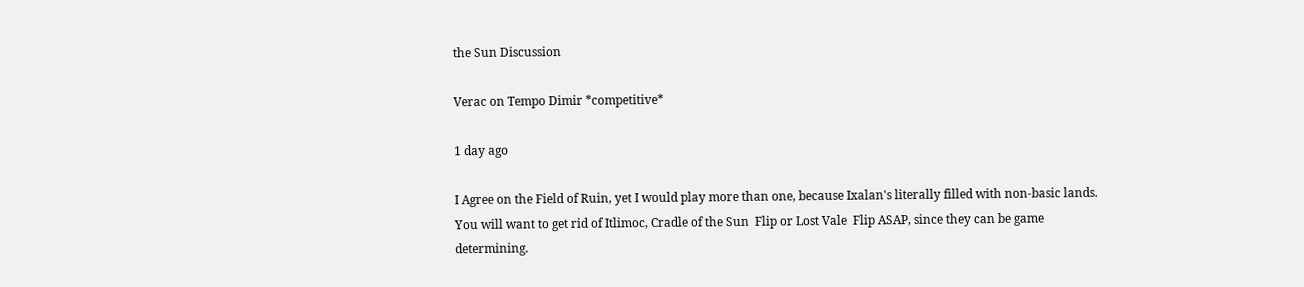the Sun Discussion

Verac on Tempo Dimir *competitive*

1 day ago

I Agree on the Field of Ruin, yet I would play more than one, because Ixalan's literally filled with non-basic lands. You will want to get rid of Itlimoc, Cradle of the Sun  Flip or Lost Vale  Flip ASAP, since they can be game determining.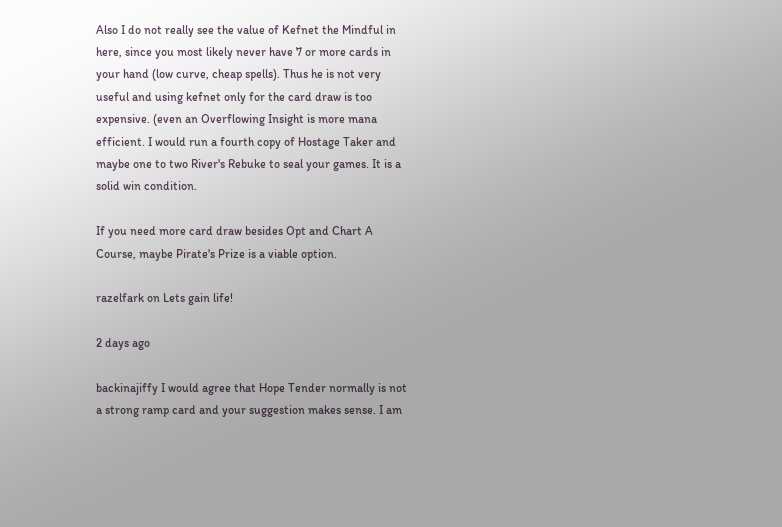Also I do not really see the value of Kefnet the Mindful in here, since you most likely never have 7 or more cards in your hand (low curve, cheap spells). Thus he is not very useful and using kefnet only for the card draw is too expensive. (even an Overflowing Insight is more mana efficient. I would run a fourth copy of Hostage Taker and maybe one to two River's Rebuke to seal your games. It is a solid win condition.

If you need more card draw besides Opt and Chart A Course, maybe Pirate's Prize is a viable option.

razelfark on Lets gain life!

2 days ago

backinajiffy I would agree that Hope Tender normally is not a strong ramp card and your suggestion makes sense. I am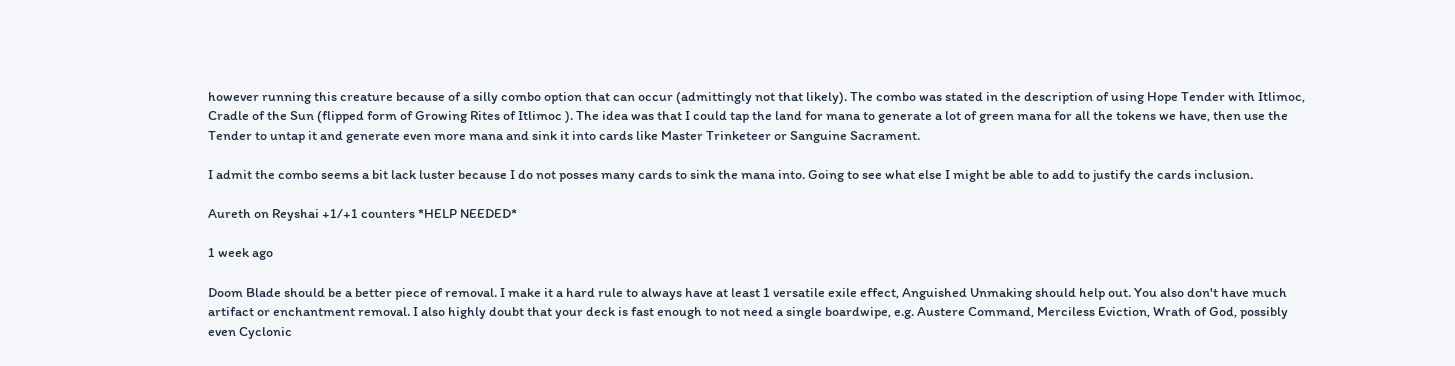however running this creature because of a silly combo option that can occur (admittingly not that likely). The combo was stated in the description of using Hope Tender with Itlimoc, Cradle of the Sun (flipped form of Growing Rites of Itlimoc ). The idea was that I could tap the land for mana to generate a lot of green mana for all the tokens we have, then use the Tender to untap it and generate even more mana and sink it into cards like Master Trinketeer or Sanguine Sacrament.

I admit the combo seems a bit lack luster because I do not posses many cards to sink the mana into. Going to see what else I might be able to add to justify the cards inclusion.

Aureth on Reyshai +1/+1 counters *HELP NEEDED*

1 week ago

Doom Blade should be a better piece of removal. I make it a hard rule to always have at least 1 versatile exile effect, Anguished Unmaking should help out. You also don't have much artifact or enchantment removal. I also highly doubt that your deck is fast enough to not need a single boardwipe, e.g. Austere Command, Merciless Eviction, Wrath of God, possibly even Cyclonic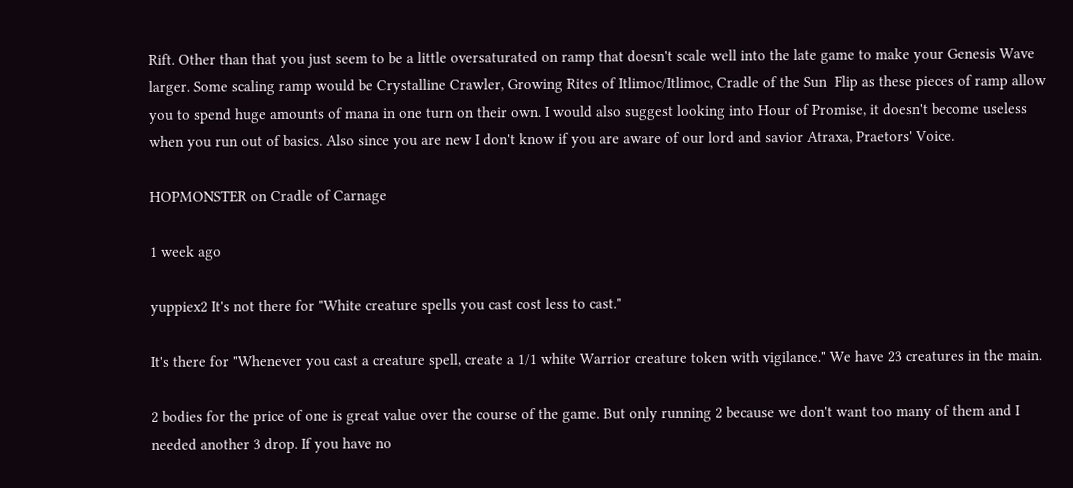Rift. Other than that you just seem to be a little oversaturated on ramp that doesn't scale well into the late game to make your Genesis Wave larger. Some scaling ramp would be Crystalline Crawler, Growing Rites of Itlimoc/Itlimoc, Cradle of the Sun  Flip as these pieces of ramp allow you to spend huge amounts of mana in one turn on their own. I would also suggest looking into Hour of Promise, it doesn't become useless when you run out of basics. Also since you are new I don't know if you are aware of our lord and savior Atraxa, Praetors' Voice.

HOPMONSTER on Cradle of Carnage

1 week ago

yuppiex2 It's not there for "White creature spells you cast cost less to cast."

It's there for "Whenever you cast a creature spell, create a 1/1 white Warrior creature token with vigilance." We have 23 creatures in the main.

2 bodies for the price of one is great value over the course of the game. But only running 2 because we don't want too many of them and I needed another 3 drop. If you have no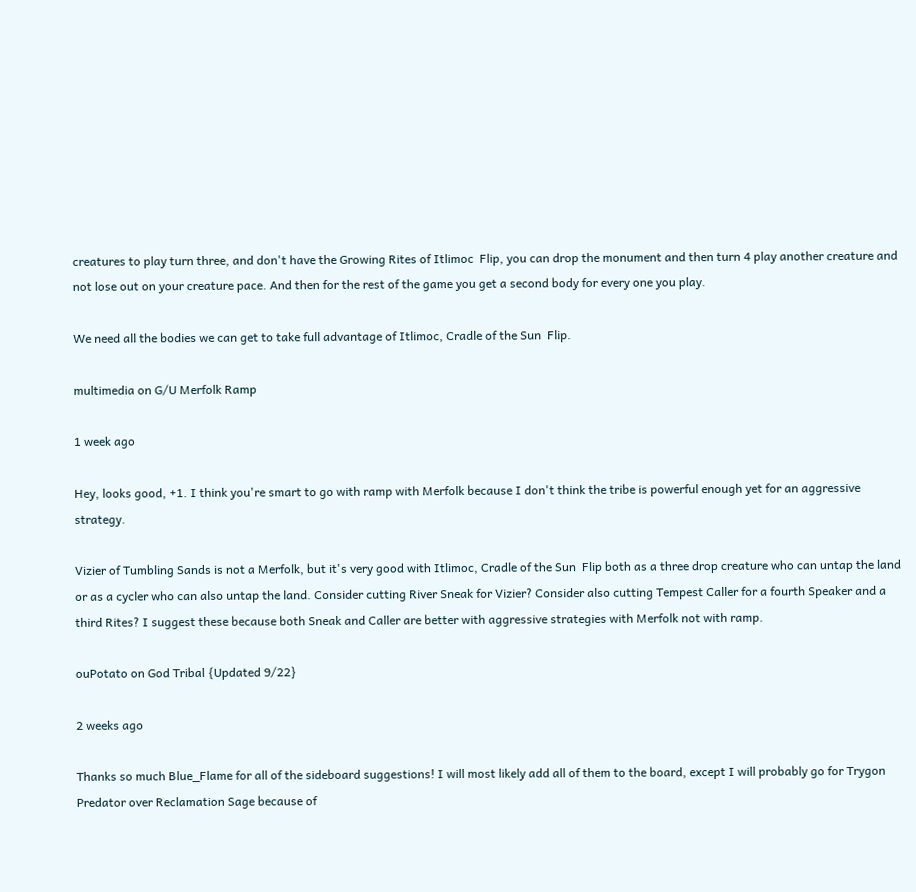creatures to play turn three, and don't have the Growing Rites of Itlimoc  Flip, you can drop the monument and then turn 4 play another creature and not lose out on your creature pace. And then for the rest of the game you get a second body for every one you play.

We need all the bodies we can get to take full advantage of Itlimoc, Cradle of the Sun  Flip.

multimedia on G/U Merfolk Ramp

1 week ago

Hey, looks good, +1. I think you're smart to go with ramp with Merfolk because I don't think the tribe is powerful enough yet for an aggressive strategy.

Vizier of Tumbling Sands is not a Merfolk, but it's very good with Itlimoc, Cradle of the Sun  Flip both as a three drop creature who can untap the land or as a cycler who can also untap the land. Consider cutting River Sneak for Vizier? Consider also cutting Tempest Caller for a fourth Speaker and a third Rites? I suggest these because both Sneak and Caller are better with aggressive strategies with Merfolk not with ramp.

ouPotato on God Tribal {Updated 9/22}

2 weeks ago

Thanks so much Blue_Flame for all of the sideboard suggestions! I will most likely add all of them to the board, except I will probably go for Trygon Predator over Reclamation Sage because of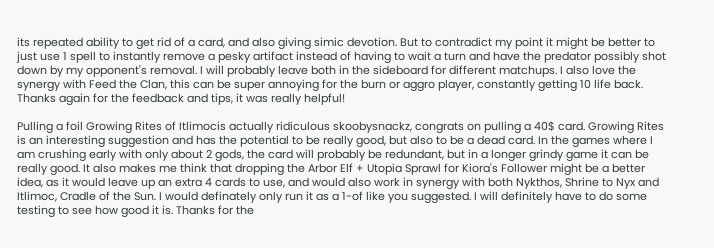its repeated ability to get rid of a card, and also giving simic devotion. But to contradict my point it might be better to just use 1 spell to instantly remove a pesky artifact instead of having to wait a turn and have the predator possibly shot down by my opponent's removal. I will probably leave both in the sideboard for different matchups. I also love the synergy with Feed the Clan, this can be super annoying for the burn or aggro player, constantly getting 10 life back. Thanks again for the feedback and tips, it was really helpful!

Pulling a foil Growing Rites of Itlimocis actually ridiculous skoobysnackz, congrats on pulling a 40$ card. Growing Rites is an interesting suggestion and has the potential to be really good, but also to be a dead card. In the games where I am crushing early with only about 2 gods, the card will probably be redundant, but in a longer grindy game it can be really good. It also makes me think that dropping the Arbor Elf + Utopia Sprawl for Kiora's Follower might be a better idea, as it would leave up an extra 4 cards to use, and would also work in synergy with both Nykthos, Shrine to Nyx and Itlimoc, Cradle of the Sun. I would definately only run it as a 1-of like you suggested. I will definitely have to do some testing to see how good it is. Thanks for the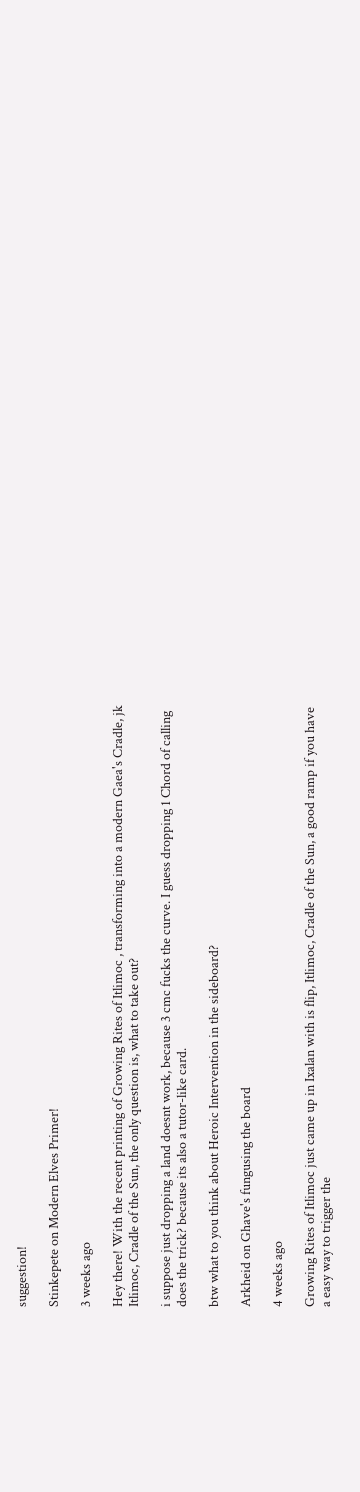suggestion!

Stinkepete on Modern Elves Primer!

3 weeks ago

Hey there! With the recent printing of Growing Rites of Itlimoc , transforming into a modern Gaea's Cradle, jk Itlimoc, Cradle of the Sun, the only question is, what to take out?

i suppose just dropping a land doesnt work, because 3 cmc fucks the curve. I guess dropping 1 Chord of calling does the trick? because its also a tutor-like card.

btw what to you think about Heroic Intervention in the sideboard?

Arkheid on Ghave's fungusing the board

4 weeks ago

Growing Rites of Itlimoc just came up in Ixalan with is flip, Itlimoc, Cradle of the Sun, a good ramp if you have a easy way to trigger the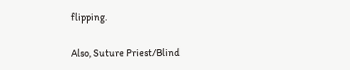flipping.

Also, Suture Priest/Blind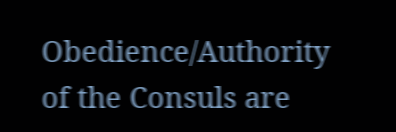Obedience/Authority of the Consuls are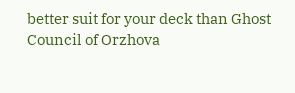better suit for your deck than Ghost Council of Orzhova